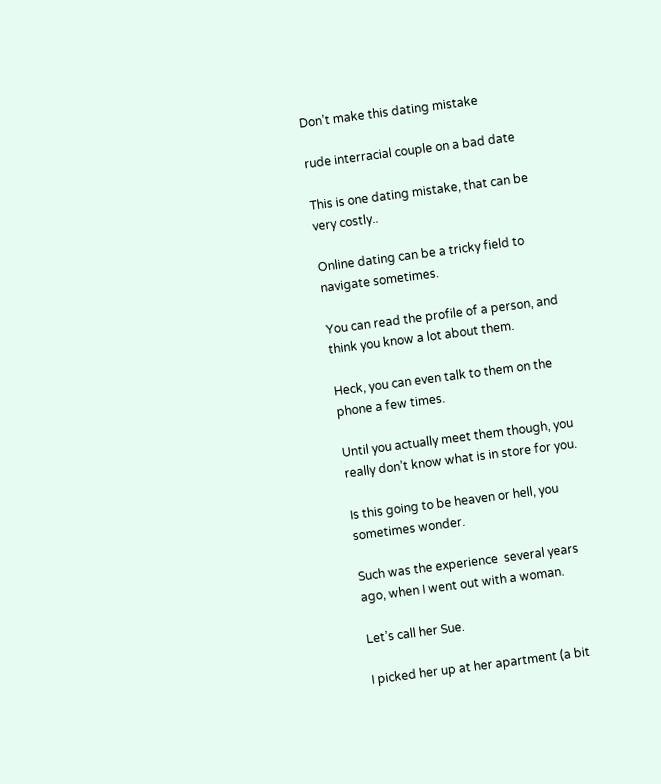Don’t make this dating mistake

rude interracial couple on a bad date

This is one dating mistake, that can be very costly..

Online dating can be a tricky field to navigate sometimes.

You can read the profile of a person, and think you know a lot about them.

Heck, you can even talk to them on the phone a few times.

Until you actually meet them though, you really don’t know what is in store for you.

Is this going to be heaven or hell, you sometimes wonder.

Such was the experience  several years ago, when I went out with a woman.

Let’s call her Sue.

I picked her up at her apartment (a bit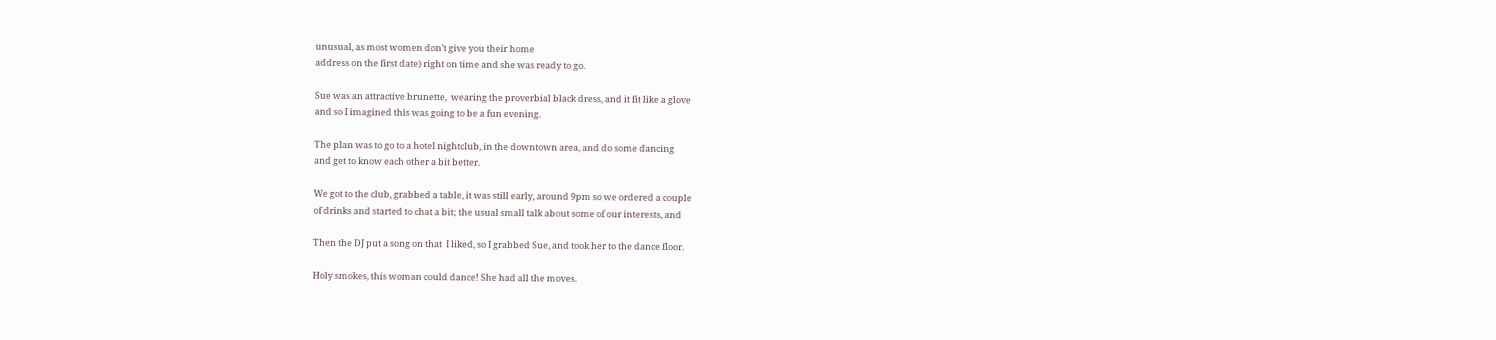unusual, as most women don’t give you their home
address on the first date) right on time and she was ready to go.

Sue was an attractive brunette,  wearing the proverbial black dress, and it fit like a glove
and so I imagined this was going to be a fun evening.

The plan was to go to a hotel nightclub, in the downtown area, and do some dancing
and get to know each other a bit better.

We got to the club, grabbed a table, it was still early, around 9pm so we ordered a couple
of drinks and started to chat a bit; the usual small talk about some of our interests, and

Then the DJ put a song on that  I liked, so I grabbed Sue, and took her to the dance floor.

Holy smokes, this woman could dance! She had all the moves.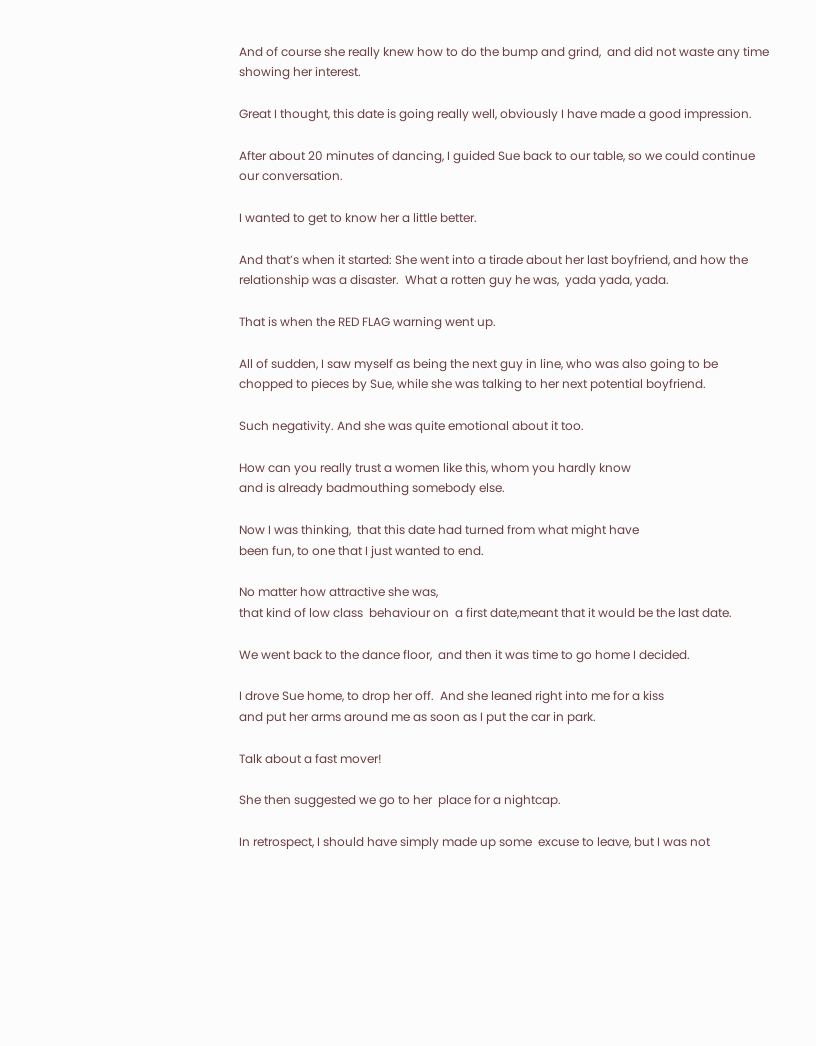And of course she really knew how to do the bump and grind,  and did not waste any time
showing her interest.

Great I thought, this date is going really well, obviously I have made a good impression.

After about 20 minutes of dancing, I guided Sue back to our table, so we could continue
our conversation.

I wanted to get to know her a little better.

And that’s when it started: She went into a tirade about her last boyfriend, and how the
relationship was a disaster.  What a rotten guy he was,  yada yada, yada.

That is when the RED FLAG warning went up.

All of sudden, I saw myself as being the next guy in line, who was also going to be
chopped to pieces by Sue, while she was talking to her next potential boyfriend.

Such negativity. And she was quite emotional about it too.

How can you really trust a women like this, whom you hardly know
and is already badmouthing somebody else.

Now I was thinking,  that this date had turned from what might have
been fun, to one that I just wanted to end.

No matter how attractive she was,
that kind of low class  behaviour on  a first date,meant that it would be the last date.

We went back to the dance floor,  and then it was time to go home I decided.

I drove Sue home, to drop her off.  And she leaned right into me for a kiss
and put her arms around me as soon as I put the car in park.

Talk about a fast mover!

She then suggested we go to her  place for a nightcap.

In retrospect, I should have simply made up some  excuse to leave, but I was not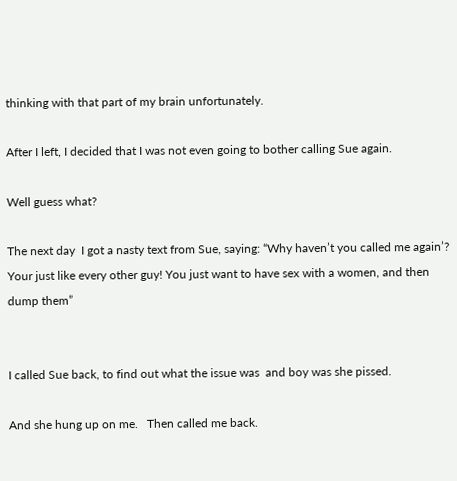thinking with that part of my brain unfortunately.

After I left, I decided that I was not even going to bother calling Sue again.

Well guess what?

The next day  I got a nasty text from Sue, saying: “Why haven’t you called me again’?
Your just like every other guy! You just want to have sex with a women, and then dump them”


I called Sue back, to find out what the issue was  and boy was she pissed.

And she hung up on me.   Then called me back.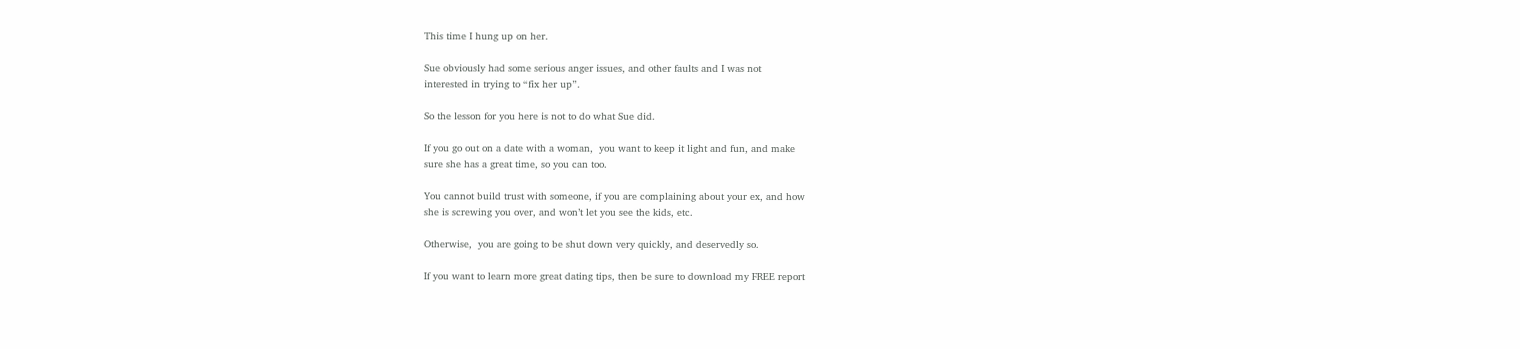This time I hung up on her.

Sue obviously had some serious anger issues, and other faults and I was not
interested in trying to “fix her up”.

So the lesson for you here is not to do what Sue did.

If you go out on a date with a woman,  you want to keep it light and fun, and make
sure she has a great time, so you can too.

You cannot build trust with someone, if you are complaining about your ex, and how
she is screwing you over, and won’t let you see the kids, etc.

Otherwise,  you are going to be shut down very quickly, and deservedly so.

If you want to learn more great dating tips, then be sure to download my FREE report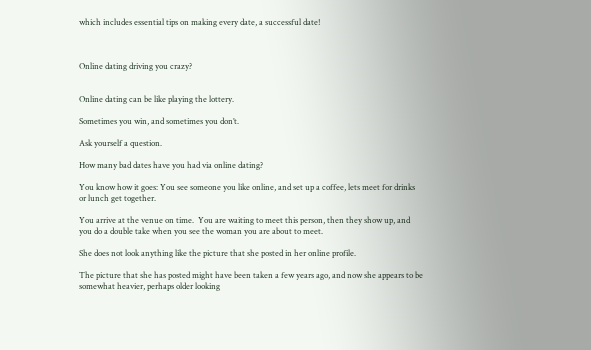which includes essential tips on making every date, a successful date!



Online dating driving you crazy?


Online dating can be like playing the lottery.

Sometimes you win, and sometimes you don’t.

Ask yourself a question.

How many bad dates have you had via online dating?

You know how it goes: You see someone you like online, and set up a coffee, lets meet for drinks
or lunch get together.

You arrive at the venue on time.  You are waiting to meet this person, then they show up, and
you do a double take when you see the woman you are about to meet.

She does not look anything like the picture that she posted in her online profile.

The picture that she has posted might have been taken a few years ago, and now she appears to be
somewhat heavier, perhaps older looking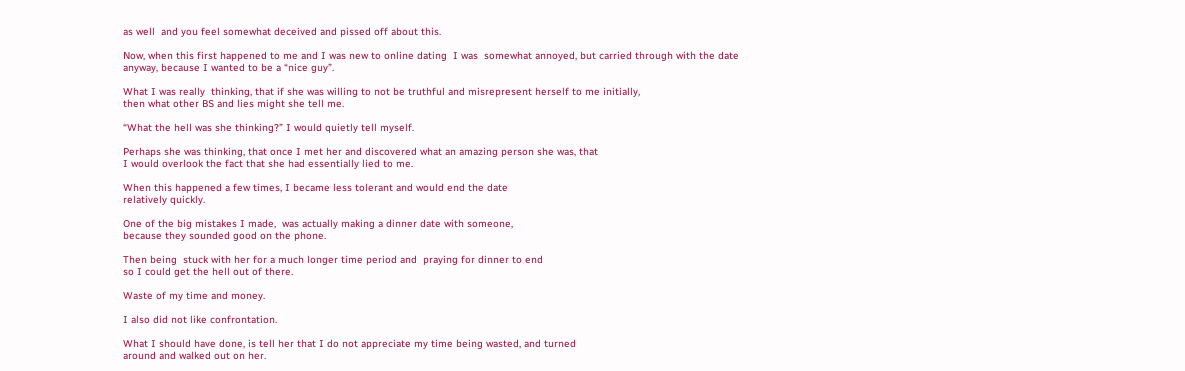as well  and you feel somewhat deceived and pissed off about this.

Now, when this first happened to me and I was new to online dating  I was  somewhat annoyed, but carried through with the date
anyway, because I wanted to be a “nice guy”.

What I was really  thinking, that if she was willing to not be truthful and misrepresent herself to me initially,
then what other BS and lies might she tell me.

“What the hell was she thinking?” I would quietly tell myself.

Perhaps she was thinking, that once I met her and discovered what an amazing person she was, that
I would overlook the fact that she had essentially lied to me.

When this happened a few times, I became less tolerant and would end the date
relatively quickly.

One of the big mistakes I made,  was actually making a dinner date with someone,
because they sounded good on the phone.

Then being  stuck with her for a much longer time period and  praying for dinner to end
so I could get the hell out of there.

Waste of my time and money.

I also did not like confrontation.

What I should have done, is tell her that I do not appreciate my time being wasted, and turned
around and walked out on her.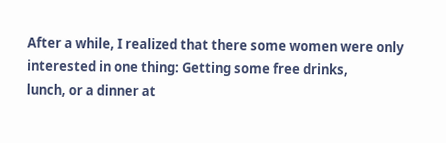After a while, I realized that there some women were only interested in one thing: Getting some free drinks,
lunch, or a dinner at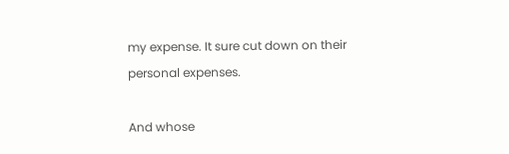my expense. It sure cut down on their personal expenses.

And whose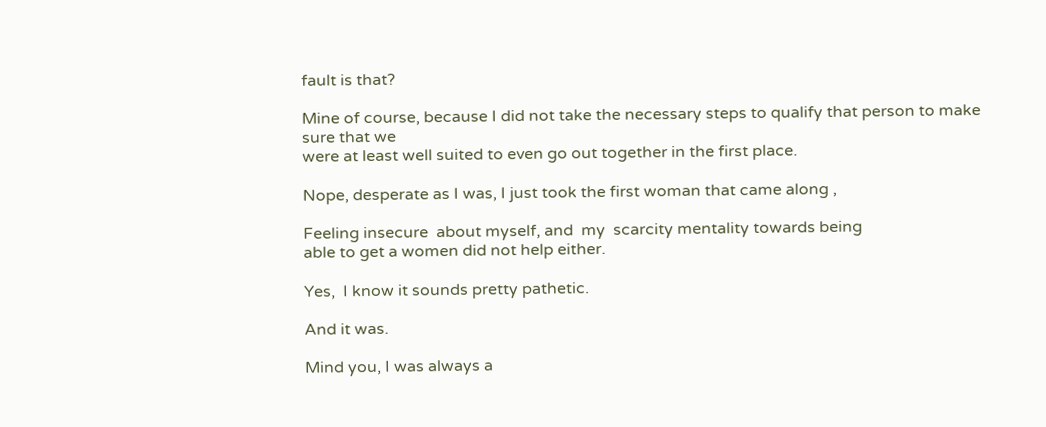fault is that?

Mine of course, because I did not take the necessary steps to qualify that person to make sure that we
were at least well suited to even go out together in the first place.

Nope, desperate as I was, I just took the first woman that came along ,

Feeling insecure  about myself, and  my  scarcity mentality towards being
able to get a women did not help either.

Yes,  I know it sounds pretty pathetic.

And it was.

Mind you, I was always a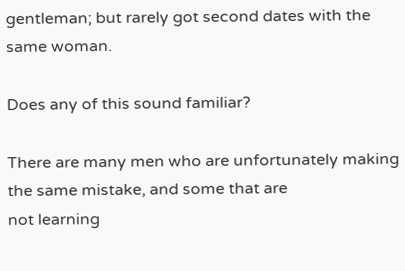gentleman; but rarely got second dates with the same woman.

Does any of this sound familiar?

There are many men who are unfortunately making the same mistake, and some that are
not learning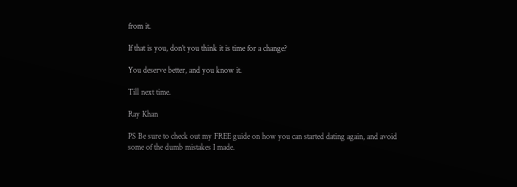from it.

If that is you, don’t you think it is time for a change?

You deserve better, and you know it.

Till next time.

Ray Khan

PS Be sure to check out my FREE guide on how you can started dating again, and avoid
some of the dumb mistakes I made.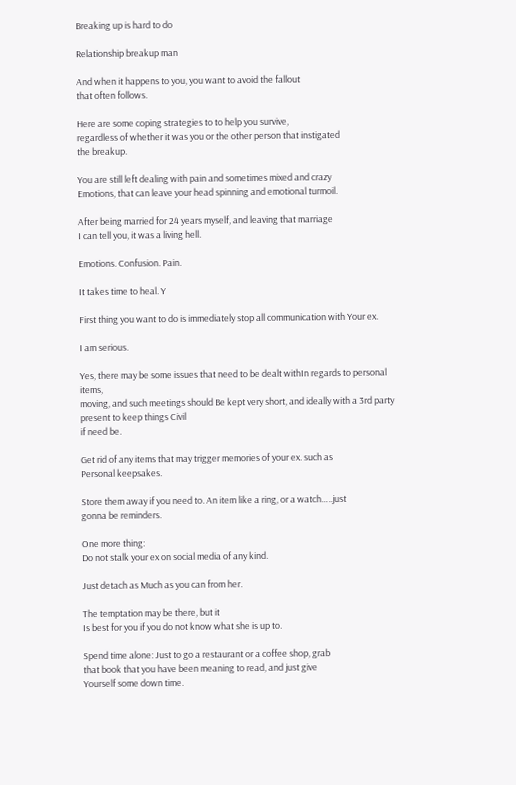Breaking up is hard to do

Relationship breakup man

And when it happens to you, you want to avoid the fallout
that often follows.

Here are some coping strategies to to help you survive,
regardless of whether it was you or the other person that instigated
the breakup.

You are still left dealing with pain and sometimes mixed and crazy
Emotions, that can leave your head spinning and emotional turmoil.

After being married for 24 years myself, and leaving that marriage
I can tell you, it was a living hell.

Emotions. Confusion. Pain.

It takes time to heal. Y

First thing you want to do is immediately stop all communication with Your ex.

I am serious.

Yes, there may be some issues that need to be dealt withIn regards to personal items,
moving, and such meetings should Be kept very short, and ideally with a 3rd party present to keep things Civil
if need be.

Get rid of any items that may trigger memories of your ex. such as
Personal keepsakes.

Store them away if you need to. An item like a ring, or a watch…..just
gonna be reminders.

One more thing:
Do not stalk your ex on social media of any kind.

Just detach as Much as you can from her.

The temptation may be there, but it
Is best for you if you do not know what she is up to.

Spend time alone: Just to go a restaurant or a coffee shop, grab
that book that you have been meaning to read, and just give
Yourself some down time.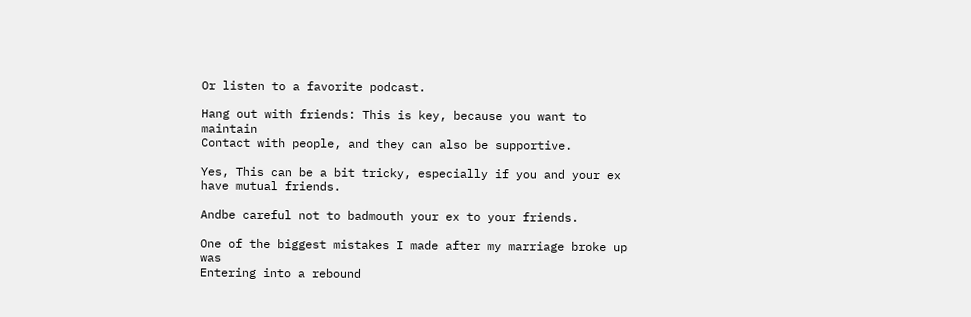Or listen to a favorite podcast.

Hang out with friends: This is key, because you want to maintain
Contact with people, and they can also be supportive.

Yes, This can be a bit tricky, especially if you and your ex have mutual friends.

Andbe careful not to badmouth your ex to your friends.

One of the biggest mistakes I made after my marriage broke up was
Entering into a rebound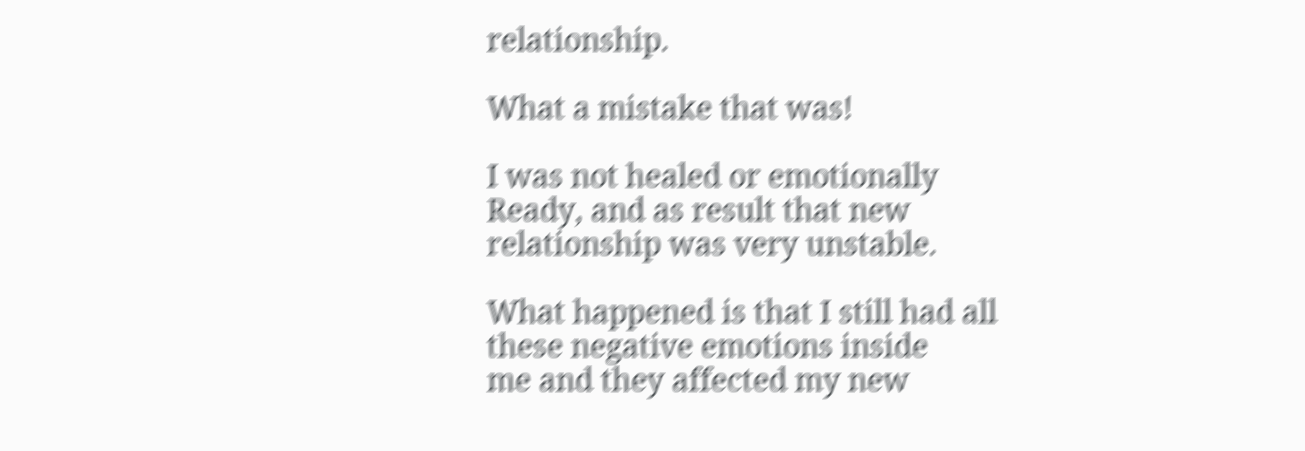relationship.

What a mistake that was!

I was not healed or emotionally
Ready, and as result that new relationship was very unstable.

What happened is that I still had all these negative emotions inside
me and they affected my new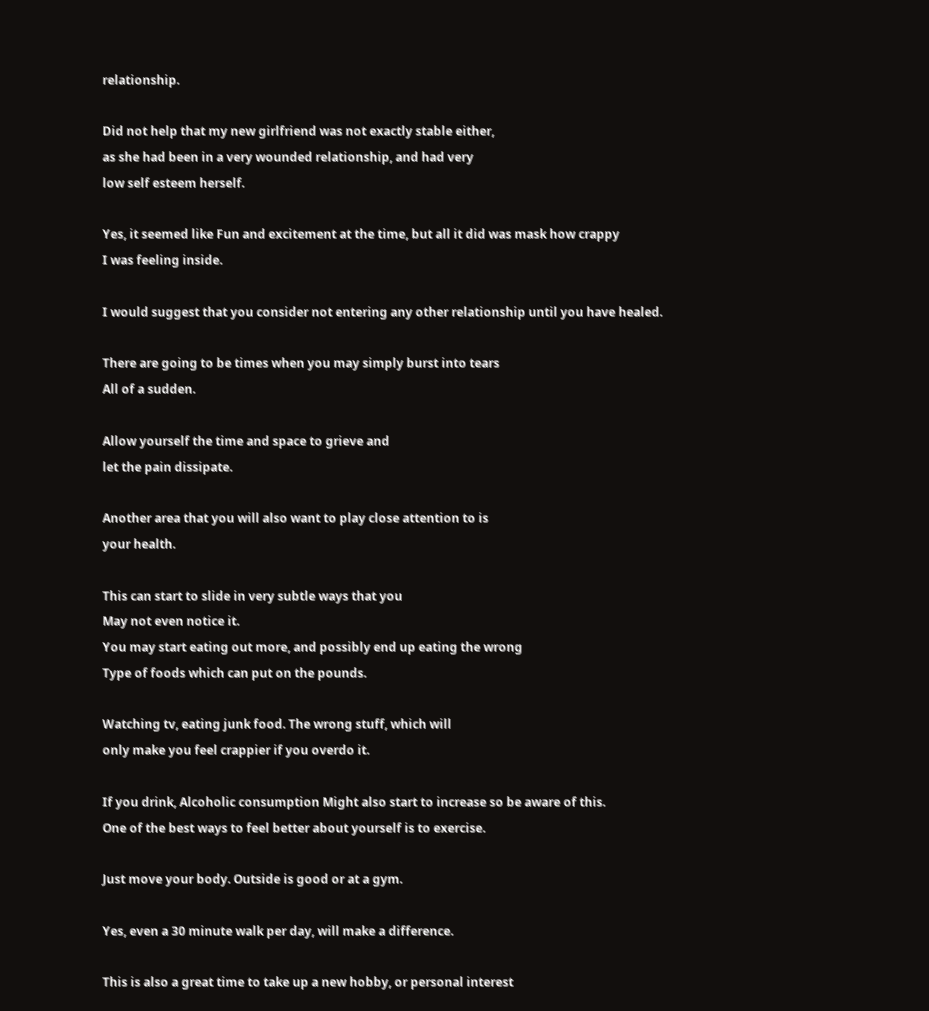relationship.

Did not help that my new girlfriend was not exactly stable either,
as she had been in a very wounded relationship, and had very
low self esteem herself.

Yes, it seemed like Fun and excitement at the time, but all it did was mask how crappy
I was feeling inside.

I would suggest that you consider not entering any other relationship until you have healed.

There are going to be times when you may simply burst into tears
All of a sudden.

Allow yourself the time and space to grieve and
let the pain dissipate.

Another area that you will also want to play close attention to is
your health.

This can start to slide in very subtle ways that you
May not even notice it.
You may start eating out more, and possibly end up eating the wrong
Type of foods which can put on the pounds.

Watching tv, eating junk food. The wrong stuff, which will
only make you feel crappier if you overdo it.

If you drink, Alcoholic consumption Might also start to increase so be aware of this.
One of the best ways to feel better about yourself is to exercise.

Just move your body. Outside is good or at a gym.

Yes, even a 30 minute walk per day, will make a difference.

This is also a great time to take up a new hobby, or personal interest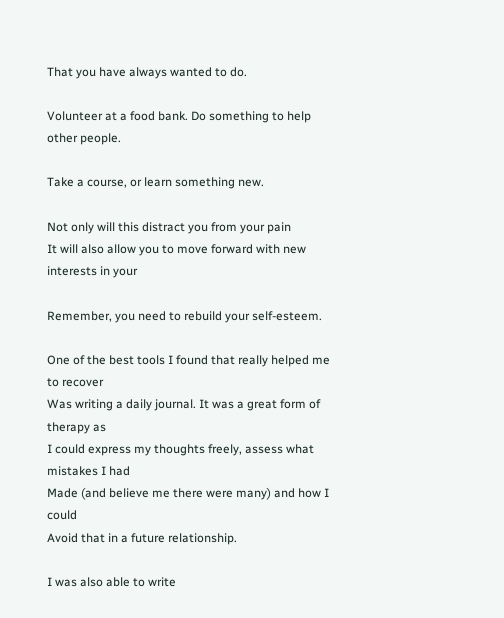That you have always wanted to do.

Volunteer at a food bank. Do something to help other people.

Take a course, or learn something new.

Not only will this distract you from your pain
It will also allow you to move forward with new interests in your

Remember, you need to rebuild your self-esteem.

One of the best tools I found that really helped me to recover
Was writing a daily journal. It was a great form of therapy as
I could express my thoughts freely, assess what mistakes I had
Made (and believe me there were many) and how I could
Avoid that in a future relationship.

I was also able to write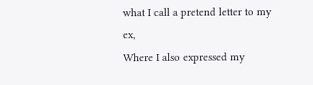what I call a pretend letter to my ex,
Where I also expressed my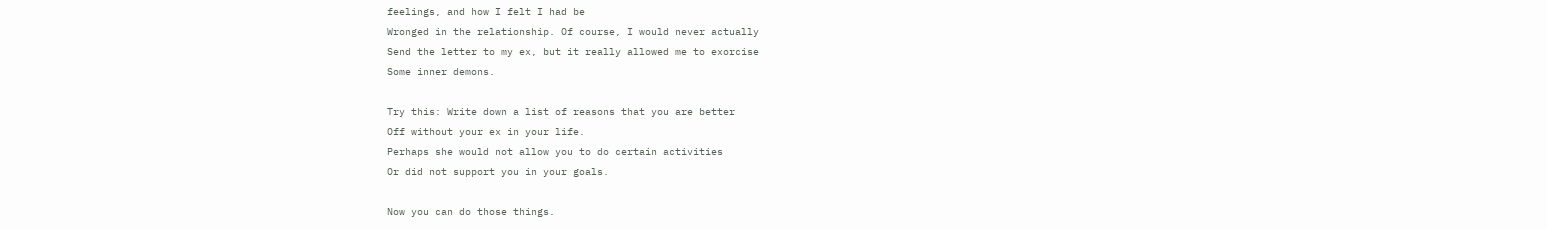feelings, and how I felt I had be
Wronged in the relationship. Of course, I would never actually
Send the letter to my ex, but it really allowed me to exorcise
Some inner demons.

Try this: Write down a list of reasons that you are better
Off without your ex in your life.
Perhaps she would not allow you to do certain activities
Or did not support you in your goals.

Now you can do those things.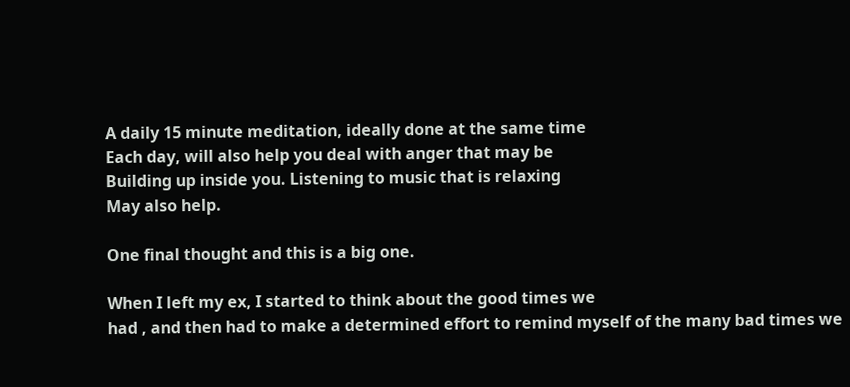A daily 15 minute meditation, ideally done at the same time
Each day, will also help you deal with anger that may be
Building up inside you. Listening to music that is relaxing
May also help.

One final thought and this is a big one.

When I left my ex, I started to think about the good times we
had , and then had to make a determined effort to remind myself of the many bad times we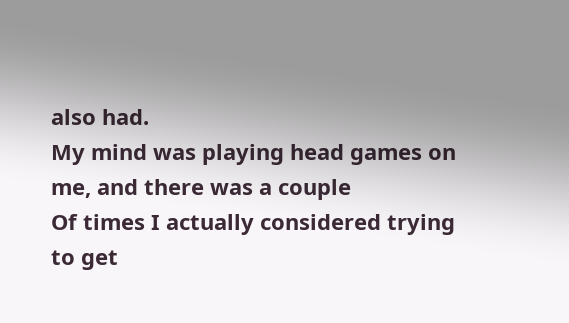also had.
My mind was playing head games on me, and there was a couple
Of times I actually considered trying to get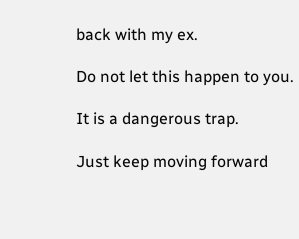back with my ex.

Do not let this happen to you.

It is a dangerous trap.

Just keep moving forward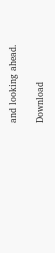and looking ahead.

Download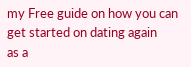my Free guide on how you can get started on dating again
as a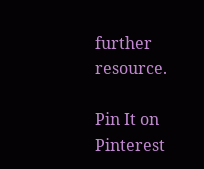further resource.

Pin It on Pinterest